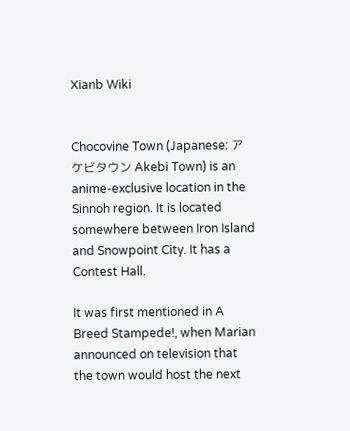Xianb Wiki


Chocovine Town (Japanese: アケビタウン Akebi Town) is an anime-exclusive location in the Sinnoh region. It is located somewhere between Iron Island and Snowpoint City. It has a Contest Hall.

It was first mentioned in A Breed Stampede!, when Marian announced on television that the town would host the next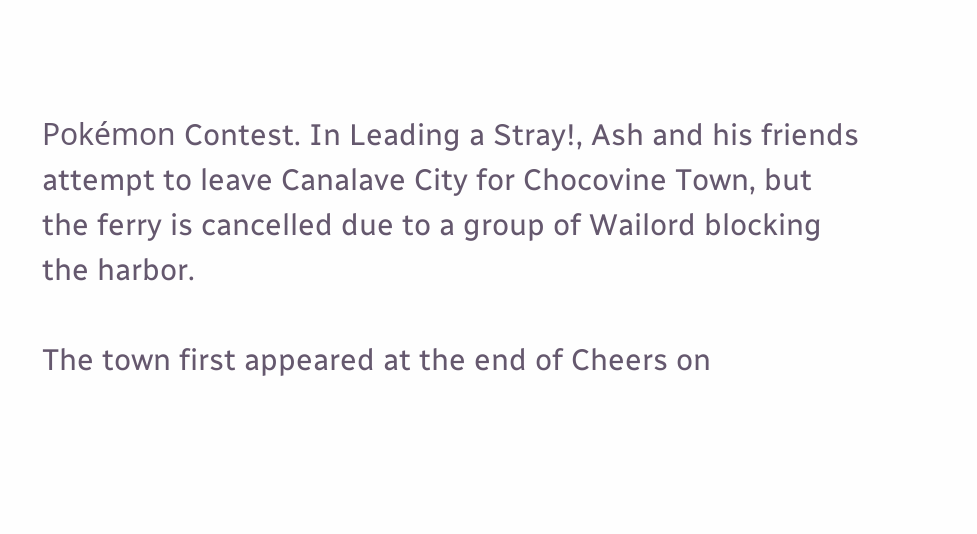Pokémon Contest. In Leading a Stray!, Ash and his friends attempt to leave Canalave City for Chocovine Town, but the ferry is cancelled due to a group of Wailord blocking the harbor.

The town first appeared at the end of Cheers on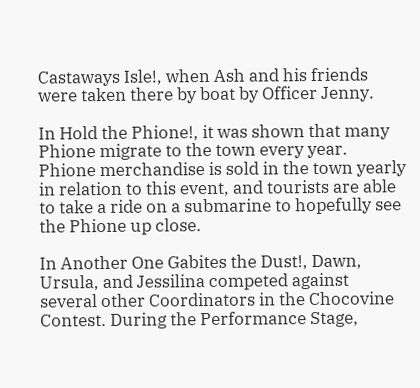Castaways Isle!, when Ash and his friends were taken there by boat by Officer Jenny.

In Hold the Phione!, it was shown that many Phione migrate to the town every year. Phione merchandise is sold in the town yearly in relation to this event, and tourists are able to take a ride on a submarine to hopefully see the Phione up close.

In Another One Gabites the Dust!, Dawn, Ursula, and Jessilina competed against several other Coordinators in the Chocovine Contest. During the Performance Stage,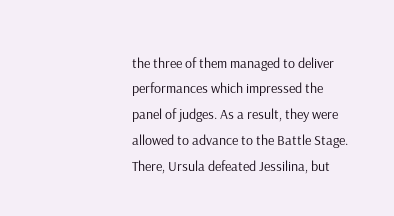the three of them managed to deliver performances which impressed the panel of judges. As a result, they were allowed to advance to the Battle Stage. There, Ursula defeated Jessilina, but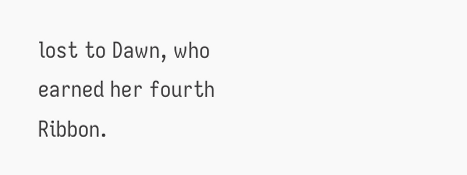lost to Dawn, who earned her fourth Ribbon.